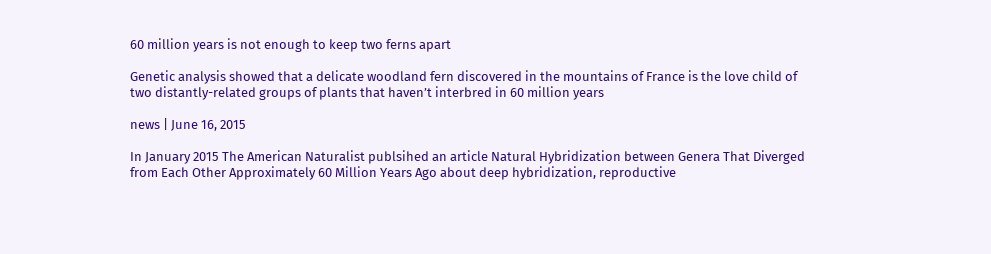60 million years is not enough to keep two ferns apart

Genetic analysis showed that a delicate woodland fern discovered in the mountains of France is the love child of two distantly-related groups of plants that haven’t interbred in 60 million years

news | June 16, 2015

In January 2015 The American Naturalist publsihed an article Natural Hybridization between Genera That Diverged from Each Other Approximately 60 Million Years Ago about deep hybridization, reproductive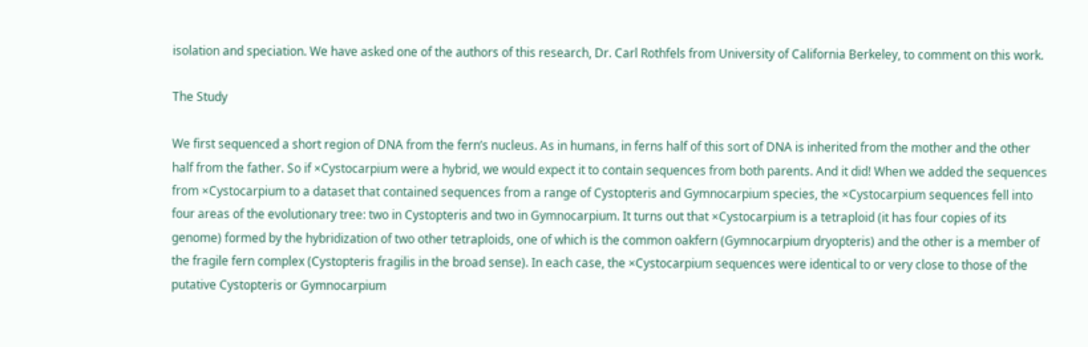isolation and speciation. We have asked one of the authors of this research, Dr. Carl Rothfels from University of California Berkeley, to comment on this work.

The Study

We first sequenced a short region of DNA from the fern’s nucleus. As in humans, in ferns half of this sort of DNA is inherited from the mother and the other half from the father. So if ×Cystocarpium were a hybrid, we would expect it to contain sequences from both parents. And it did! When we added the sequences from ×Cystocarpium to a dataset that contained sequences from a range of Cystopteris and Gymnocarpium species, the ×Cystocarpium sequences fell into four areas of the evolutionary tree: two in Cystopteris and two in Gymnocarpium. It turns out that ×Cystocarpium is a tetraploid (it has four copies of its genome) formed by the hybridization of two other tetraploids, one of which is the common oakfern (Gymnocarpium dryopteris) and the other is a member of the fragile fern complex (Cystopteris fragilis in the broad sense). In each case, the ×Cystocarpium sequences were identical to or very close to those of the putative Cystopteris or Gymnocarpium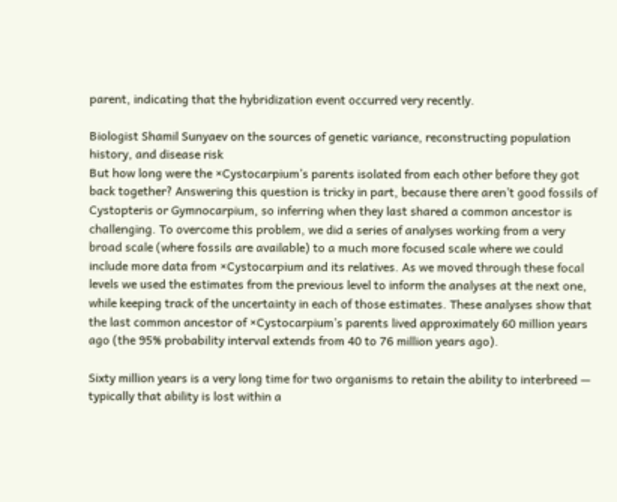parent, indicating that the hybridization event occurred very recently.

Biologist Shamil Sunyaev on the sources of genetic variance, reconstructing population history, and disease risk
But how long were the ×Cystocarpium’s parents isolated from each other before they got back together? Answering this question is tricky in part, because there aren’t good fossils of Cystopteris or Gymnocarpium, so inferring when they last shared a common ancestor is challenging. To overcome this problem, we did a series of analyses working from a very broad scale (where fossils are available) to a much more focused scale where we could include more data from ×Cystocarpium and its relatives. As we moved through these focal levels we used the estimates from the previous level to inform the analyses at the next one, while keeping track of the uncertainty in each of those estimates. These analyses show that the last common ancestor of ×Cystocarpium’s parents lived approximately 60 million years ago (the 95% probability interval extends from 40 to 76 million years ago).

Sixty million years is a very long time for two organisms to retain the ability to interbreed — typically that ability is lost within a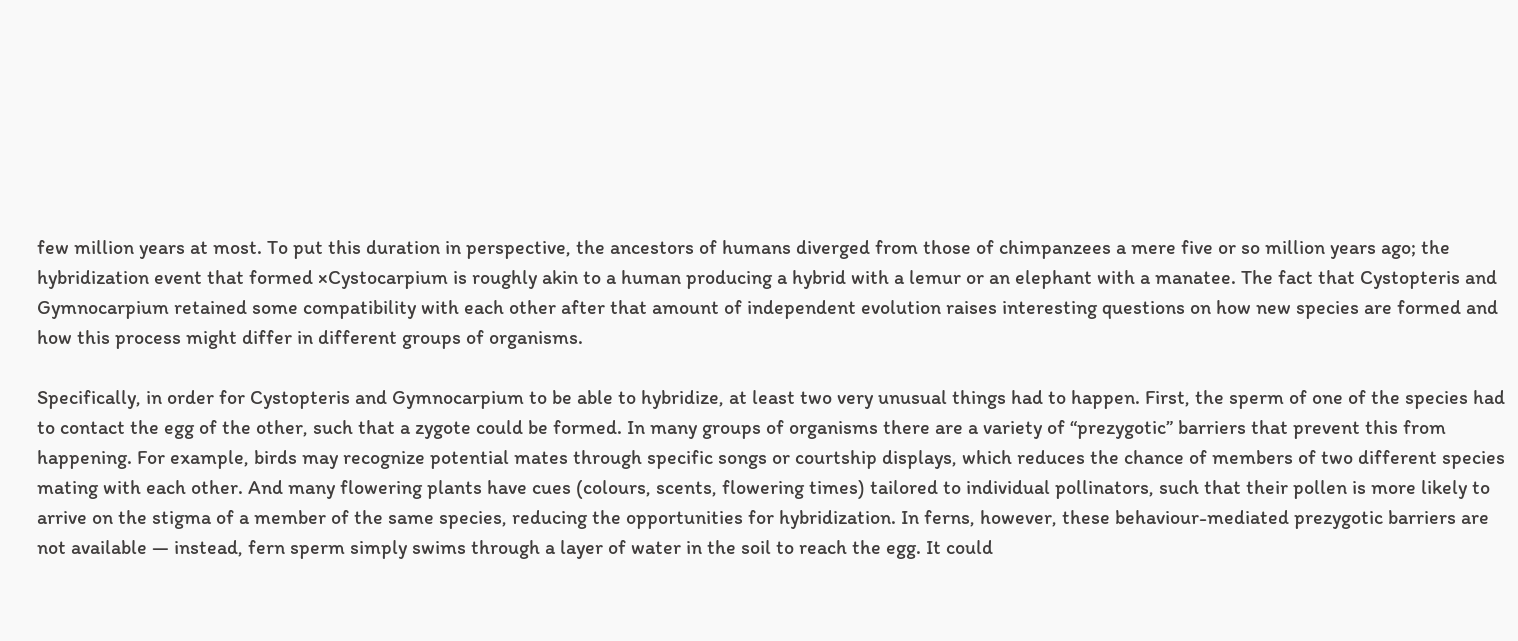few million years at most. To put this duration in perspective, the ancestors of humans diverged from those of chimpanzees a mere five or so million years ago; the hybridization event that formed ×Cystocarpium is roughly akin to a human producing a hybrid with a lemur or an elephant with a manatee. The fact that Cystopteris and Gymnocarpium retained some compatibility with each other after that amount of independent evolution raises interesting questions on how new species are formed and how this process might differ in different groups of organisms.

Specifically, in order for Cystopteris and Gymnocarpium to be able to hybridize, at least two very unusual things had to happen. First, the sperm of one of the species had to contact the egg of the other, such that a zygote could be formed. In many groups of organisms there are a variety of “prezygotic” barriers that prevent this from happening. For example, birds may recognize potential mates through specific songs or courtship displays, which reduces the chance of members of two different species mating with each other. And many flowering plants have cues (colours, scents, flowering times) tailored to individual pollinators, such that their pollen is more likely to arrive on the stigma of a member of the same species, reducing the opportunities for hybridization. In ferns, however, these behaviour-mediated prezygotic barriers are not available — instead, fern sperm simply swims through a layer of water in the soil to reach the egg. It could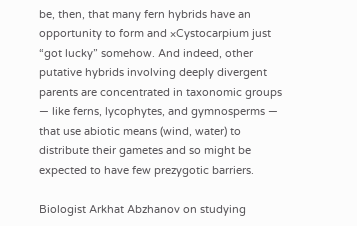be, then, that many fern hybrids have an opportunity to form and ×Cystocarpium just “got lucky” somehow. And indeed, other putative hybrids involving deeply divergent parents are concentrated in taxonomic groups — like ferns, lycophytes, and gymnosperms — that use abiotic means (wind, water) to distribute their gametes and so might be expected to have few prezygotic barriers.

Biologist Arkhat Abzhanov on studying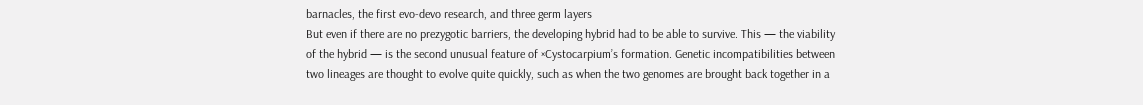barnacles, the first evo-devo research, and three germ layers
But even if there are no prezygotic barriers, the developing hybrid had to be able to survive. This — the viability of the hybrid — is the second unusual feature of ×Cystocarpium’s formation. Genetic incompatibilities between two lineages are thought to evolve quite quickly, such as when the two genomes are brought back together in a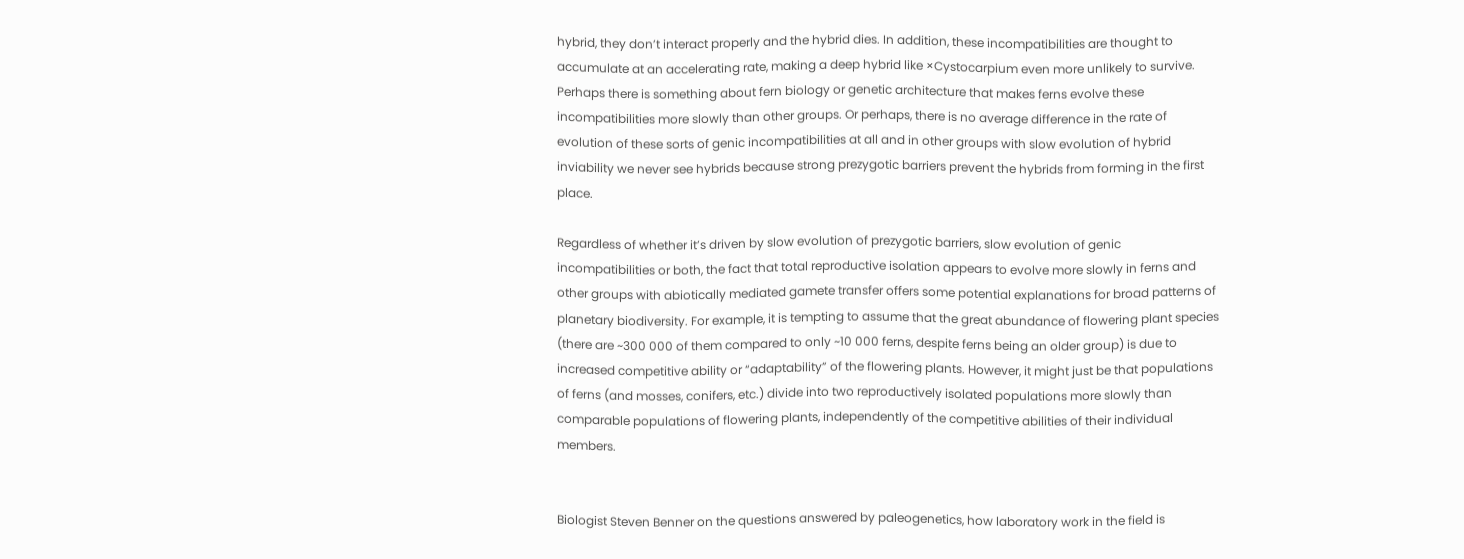hybrid, they don’t interact properly and the hybrid dies. In addition, these incompatibilities are thought to accumulate at an accelerating rate, making a deep hybrid like ×Cystocarpium even more unlikely to survive. Perhaps there is something about fern biology or genetic architecture that makes ferns evolve these incompatibilities more slowly than other groups. Or perhaps, there is no average difference in the rate of evolution of these sorts of genic incompatibilities at all and in other groups with slow evolution of hybrid inviability we never see hybrids because strong prezygotic barriers prevent the hybrids from forming in the first place.

Regardless of whether it’s driven by slow evolution of prezygotic barriers, slow evolution of genic incompatibilities or both, the fact that total reproductive isolation appears to evolve more slowly in ferns and other groups with abiotically mediated gamete transfer offers some potential explanations for broad patterns of planetary biodiversity. For example, it is tempting to assume that the great abundance of flowering plant species (there are ~300 000 of them compared to only ~10 000 ferns, despite ferns being an older group) is due to increased competitive ability or “adaptability” of the flowering plants. However, it might just be that populations of ferns (and mosses, conifers, etc.) divide into two reproductively isolated populations more slowly than comparable populations of flowering plants, independently of the competitive abilities of their individual members.


Biologist Steven Benner on the questions answered by paleogenetics, how laboratory work in the field is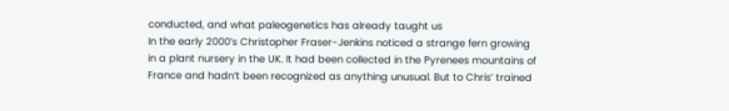conducted, and what paleogenetics has already taught us
In the early 2000’s Christopher Fraser-Jenkins noticed a strange fern growing in a plant nursery in the UK. It had been collected in the Pyrenees mountains of France and hadn’t been recognized as anything unusual. But to Chris’ trained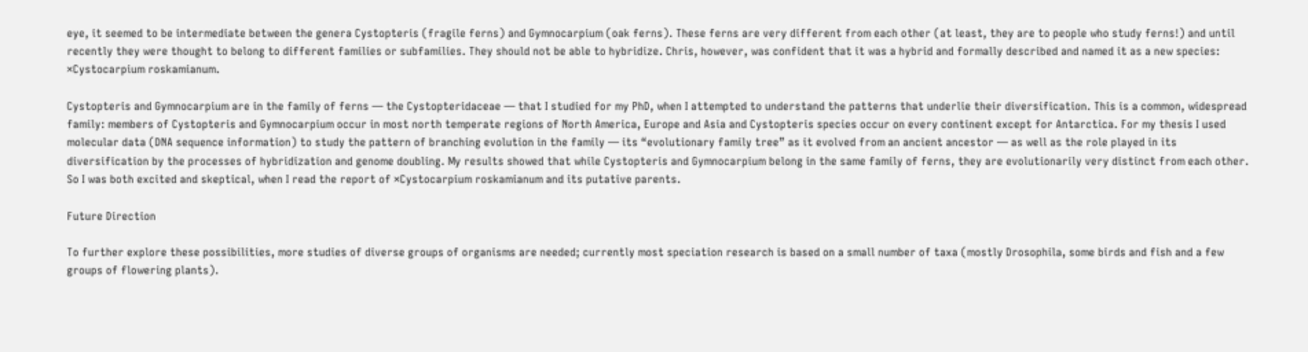eye, it seemed to be intermediate between the genera Cystopteris (fragile ferns) and Gymnocarpium (oak ferns). These ferns are very different from each other (at least, they are to people who study ferns!) and until recently they were thought to belong to different families or subfamilies. They should not be able to hybridize. Chris, however, was confident that it was a hybrid and formally described and named it as a new species: ×Cystocarpium roskamianum.

Cystopteris and Gymnocarpium are in the family of ferns — the Cystopteridaceae — that I studied for my PhD, when I attempted to understand the patterns that underlie their diversification. This is a common, widespread family: members of Cystopteris and Gymnocarpium occur in most north temperate regions of North America, Europe and Asia and Cystopteris species occur on every continent except for Antarctica. For my thesis I used molecular data (DNA sequence information) to study the pattern of branching evolution in the family — its “evolutionary family tree” as it evolved from an ancient ancestor — as well as the role played in its diversification by the processes of hybridization and genome doubling. My results showed that while Cystopteris and Gymnocarpium belong in the same family of ferns, they are evolutionarily very distinct from each other. So I was both excited and skeptical, when I read the report of ×Cystocarpium roskamianum and its putative parents.

Future Direction

To further explore these possibilities, more studies of diverse groups of organisms are needed; currently most speciation research is based on a small number of taxa (mostly Drosophila, some birds and fish and a few groups of flowering plants).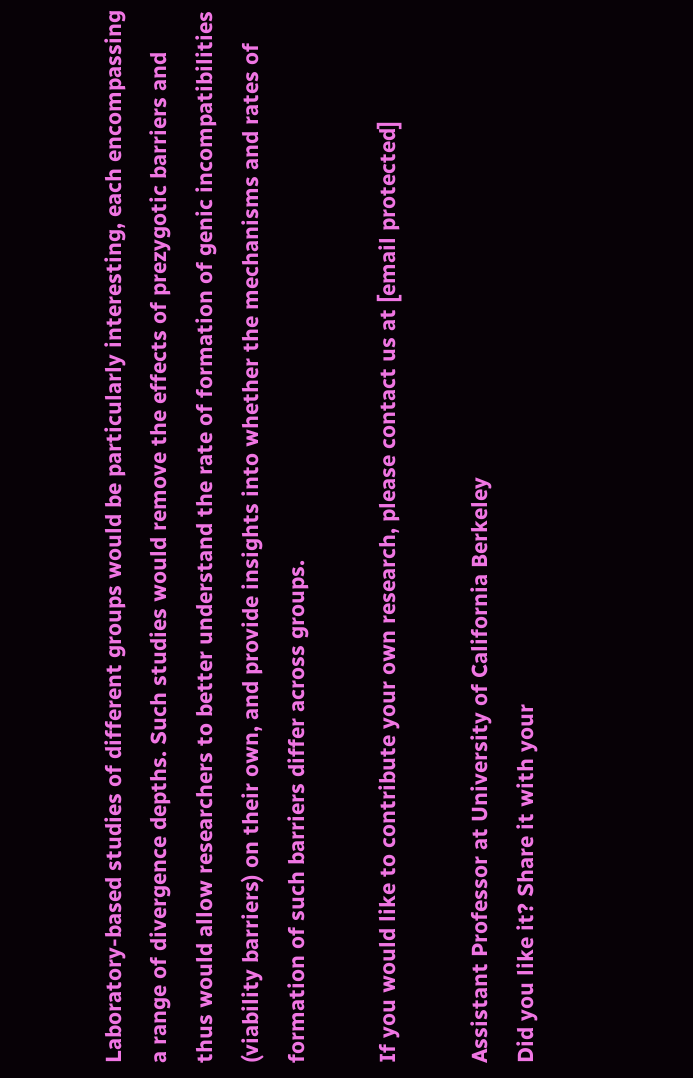Laboratory-based studies of different groups would be particularly interesting, each encompassing a range of divergence depths. Such studies would remove the effects of prezygotic barriers and thus would allow researchers to better understand the rate of formation of genic incompatibilities (viability barriers) on their own, and provide insights into whether the mechanisms and rates of formation of such barriers differ across groups.

If you would like to contribute your own research, please contact us at [email protected]

Assistant Professor at University of California Berkeley
Did you like it? Share it with your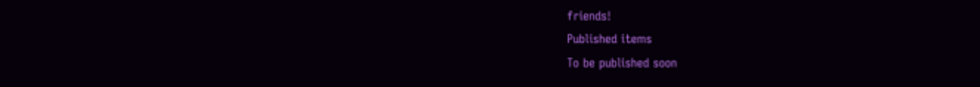friends!
Published items
To be published soon